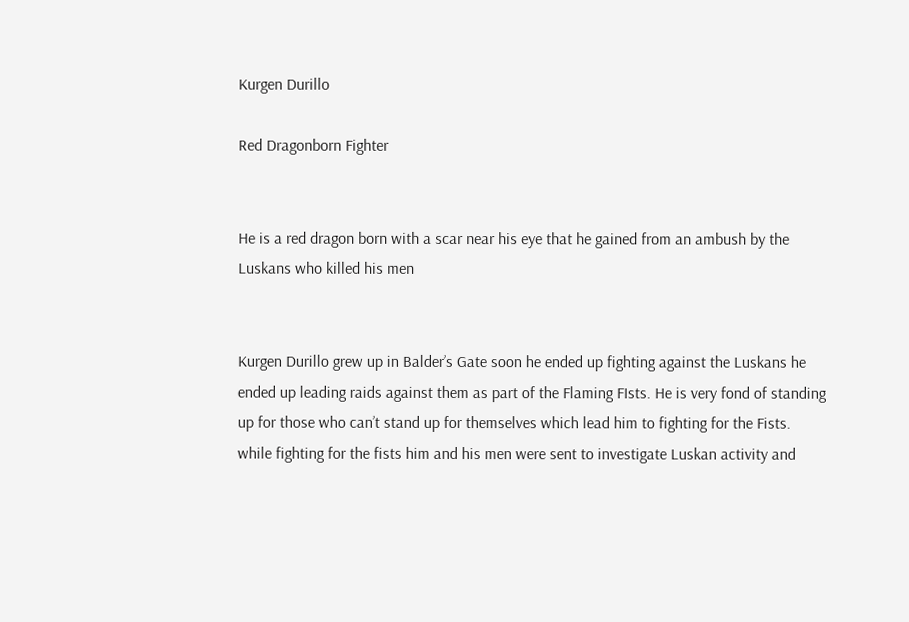Kurgen Durillo

Red Dragonborn Fighter


He is a red dragon born with a scar near his eye that he gained from an ambush by the Luskans who killed his men


Kurgen Durillo grew up in Balder’s Gate soon he ended up fighting against the Luskans he ended up leading raids against them as part of the Flaming FIsts. He is very fond of standing up for those who can’t stand up for themselves which lead him to fighting for the Fists. while fighting for the fists him and his men were sent to investigate Luskan activity and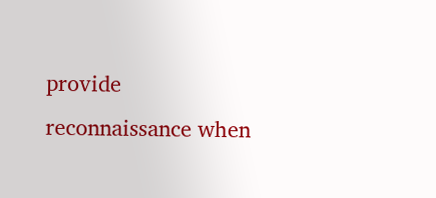provide reconnaissance when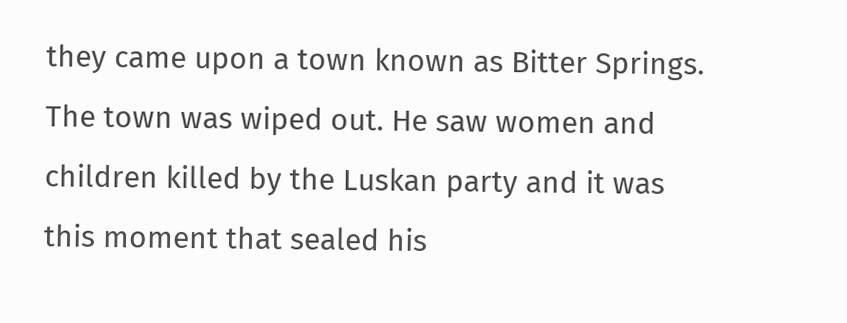they came upon a town known as Bitter Springs. The town was wiped out. He saw women and children killed by the Luskan party and it was this moment that sealed his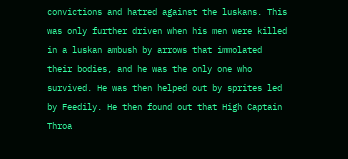convictions and hatred against the luskans. This was only further driven when his men were killed in a luskan ambush by arrows that immolated their bodies, and he was the only one who survived. He was then helped out by sprites led by Feedily. He then found out that High Captain Throa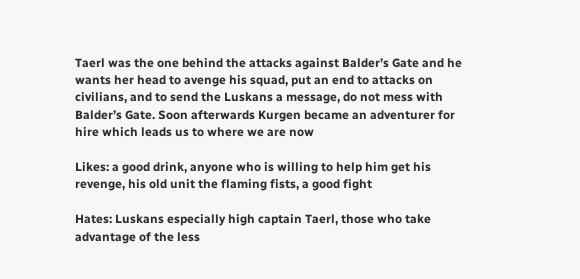Taerl was the one behind the attacks against Balder’s Gate and he wants her head to avenge his squad, put an end to attacks on civilians, and to send the Luskans a message, do not mess with Balder’s Gate. Soon afterwards Kurgen became an adventurer for hire which leads us to where we are now

Likes: a good drink, anyone who is willing to help him get his revenge, his old unit the flaming fists, a good fight

Hates: Luskans especially high captain Taerl, those who take advantage of the less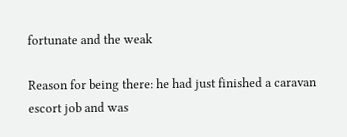fortunate and the weak

Reason for being there: he had just finished a caravan escort job and was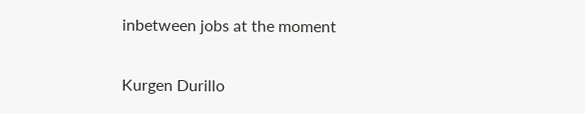inbetween jobs at the moment

Kurgen Durillo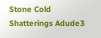Stone Cold Shatterings Adude3